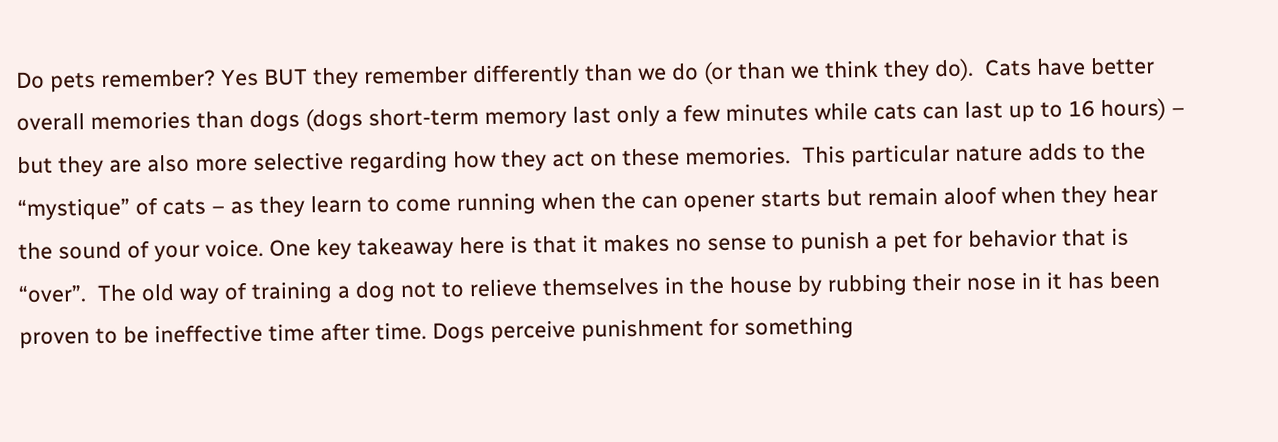Do pets remember? Yes BUT they remember differently than we do (or than we think they do).  Cats have better overall memories than dogs (dogs short-term memory last only a few minutes while cats can last up to 16 hours) – but they are also more selective regarding how they act on these memories.  This particular nature adds to the “mystique” of cats – as they learn to come running when the can opener starts but remain aloof when they hear the sound of your voice. One key takeaway here is that it makes no sense to punish a pet for behavior that is “over”.  The old way of training a dog not to relieve themselves in the house by rubbing their nose in it has been proven to be ineffective time after time. Dogs perceive punishment for something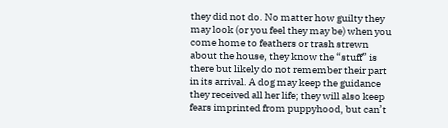they did not do. No matter how guilty they may look (or you feel they may be) when you come home to feathers or trash strewn about the house, they know the “stuff” is there but likely do not remember their part in its arrival. A dog may keep the guidance they received all her life; they will also keep fears imprinted from puppyhood, but can’t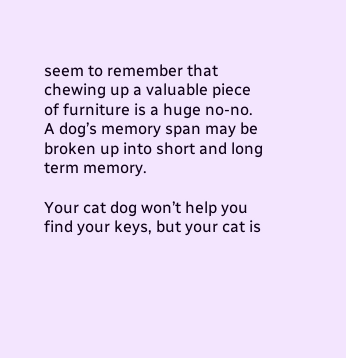seem to remember that chewing up a valuable piece of furniture is a huge no-no. A dog’s memory span may be broken up into short and long term memory.

Your cat dog won’t help you find your keys, but your cat is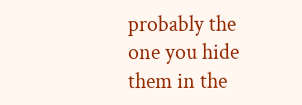probably the one you hide them in the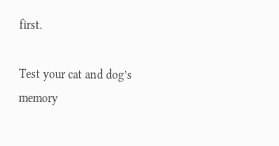first.

Test your cat and dog’s memory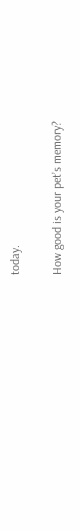today.

How good is your pet’s memory?